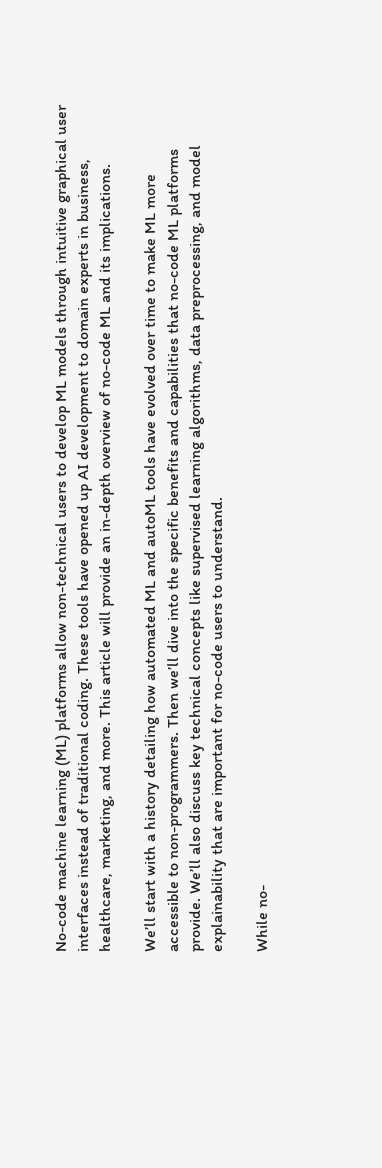No-code machine learning (ML) platforms allow non-technical users to develop ML models through intuitive graphical user interfaces instead of traditional coding. These tools have opened up AI development to domain experts in business, healthcare, marketing, and more. This article will provide an in-depth overview of no-code ML and its implications.

We’ll start with a history detailing how automated ML and autoML tools have evolved over time to make ML more accessible to non-programmers. Then we’ll dive into the specific benefits and capabilities that no-code ML platforms provide. We’ll also discuss key technical concepts like supervised learning algorithms, data preprocessing, and model explainability that are important for no-code users to understand.

While no-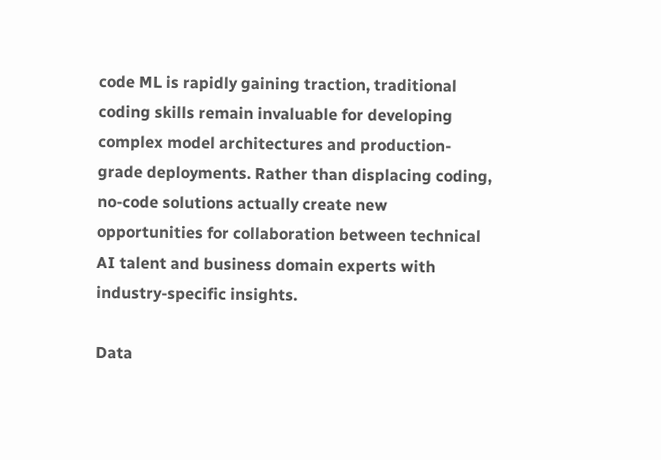code ML is rapidly gaining traction, traditional coding skills remain invaluable for developing complex model architectures and production-grade deployments. Rather than displacing coding, no-code solutions actually create new opportunities for collaboration between technical AI talent and business domain experts with industry-specific insights.

Data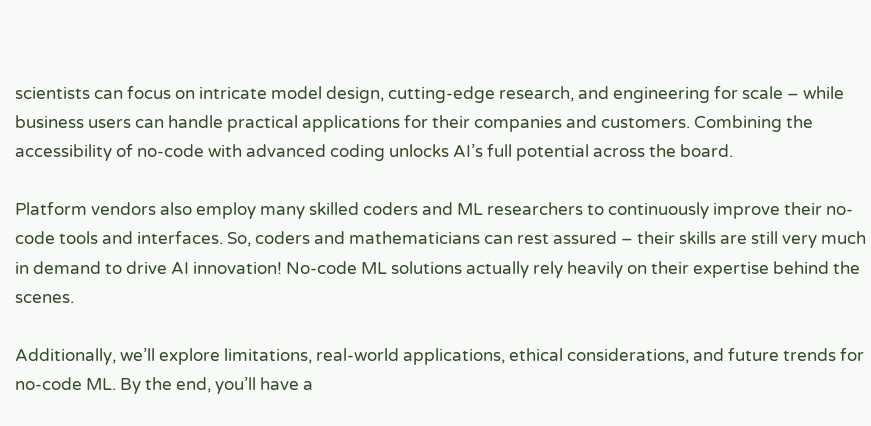scientists can focus on intricate model design, cutting-edge research, and engineering for scale – while business users can handle practical applications for their companies and customers. Combining the accessibility of no-code with advanced coding unlocks AI’s full potential across the board.

Platform vendors also employ many skilled coders and ML researchers to continuously improve their no-code tools and interfaces. So, coders and mathematicians can rest assured – their skills are still very much in demand to drive AI innovation! No-code ML solutions actually rely heavily on their expertise behind the scenes.

Additionally, we’ll explore limitations, real-world applications, ethical considerations, and future trends for no-code ML. By the end, you’ll have a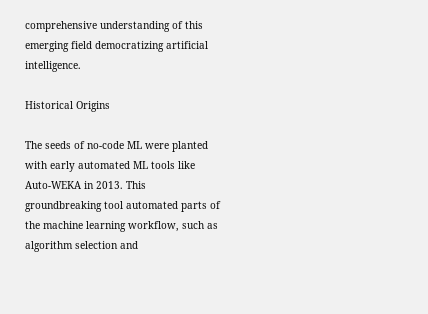comprehensive understanding of this emerging field democratizing artificial intelligence.

Historical Origins

The seeds of no-code ML were planted with early automated ML tools like Auto-WEKA in 2013. This groundbreaking tool automated parts of the machine learning workflow, such as algorithm selection and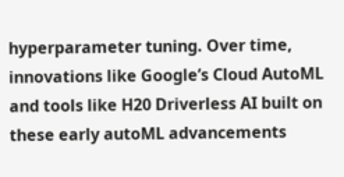hyperparameter tuning. Over time, innovations like Google’s Cloud AutoML and tools like H20 Driverless AI built on these early autoML advancements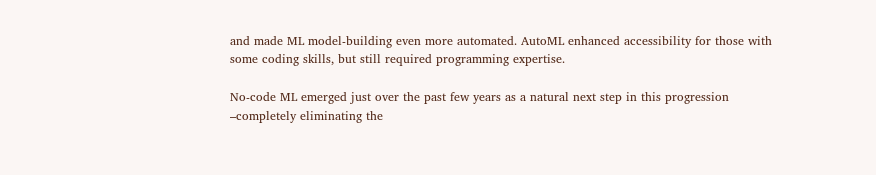and made ML model-building even more automated. AutoML enhanced accessibility for those with some coding skills, but still required programming expertise.

No-code ML emerged just over the past few years as a natural next step in this progression –completely eliminating the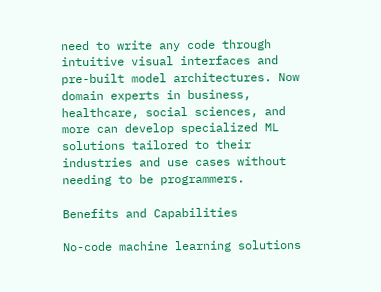need to write any code through intuitive visual interfaces and pre-built model architectures. Now domain experts in business, healthcare, social sciences, and more can develop specialized ML solutions tailored to their industries and use cases without needing to be programmers.

Benefits and Capabilities

No-code machine learning solutions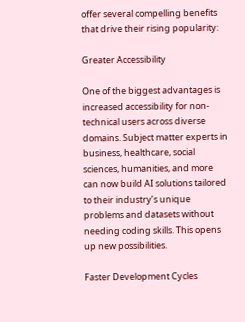offer several compelling benefits that drive their rising popularity:

Greater Accessibility

One of the biggest advantages is increased accessibility for non-technical users across diverse domains. Subject matter experts in business, healthcare, social sciences, humanities, and more can now build AI solutions tailored to their industry’s unique problems and datasets without needing coding skills. This opens up new possibilities.

Faster Development Cycles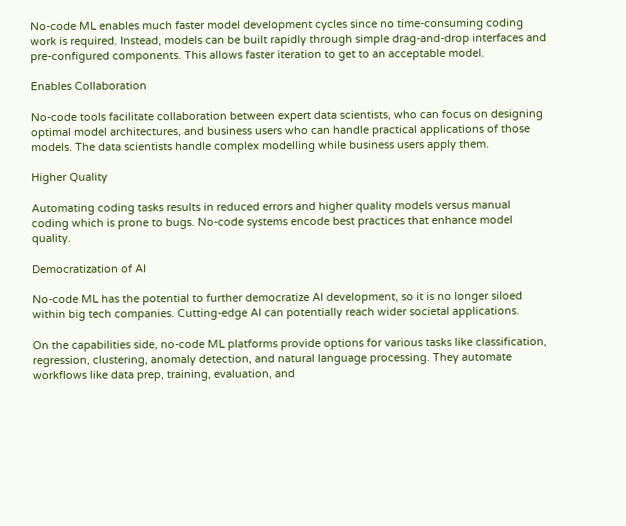No-code ML enables much faster model development cycles since no time-consuming coding work is required. Instead, models can be built rapidly through simple drag-and-drop interfaces and pre-configured components. This allows faster iteration to get to an acceptable model.

Enables Collaboration

No-code tools facilitate collaboration between expert data scientists, who can focus on designing optimal model architectures, and business users who can handle practical applications of those models. The data scientists handle complex modelling while business users apply them.

Higher Quality

Automating coding tasks results in reduced errors and higher quality models versus manual coding which is prone to bugs. No-code systems encode best practices that enhance model quality.

Democratization of AI

No-code ML has the potential to further democratize AI development, so it is no longer siloed within big tech companies. Cutting-edge AI can potentially reach wider societal applications.

On the capabilities side, no-code ML platforms provide options for various tasks like classification, regression, clustering, anomaly detection, and natural language processing. They automate workflows like data prep, training, evaluation, and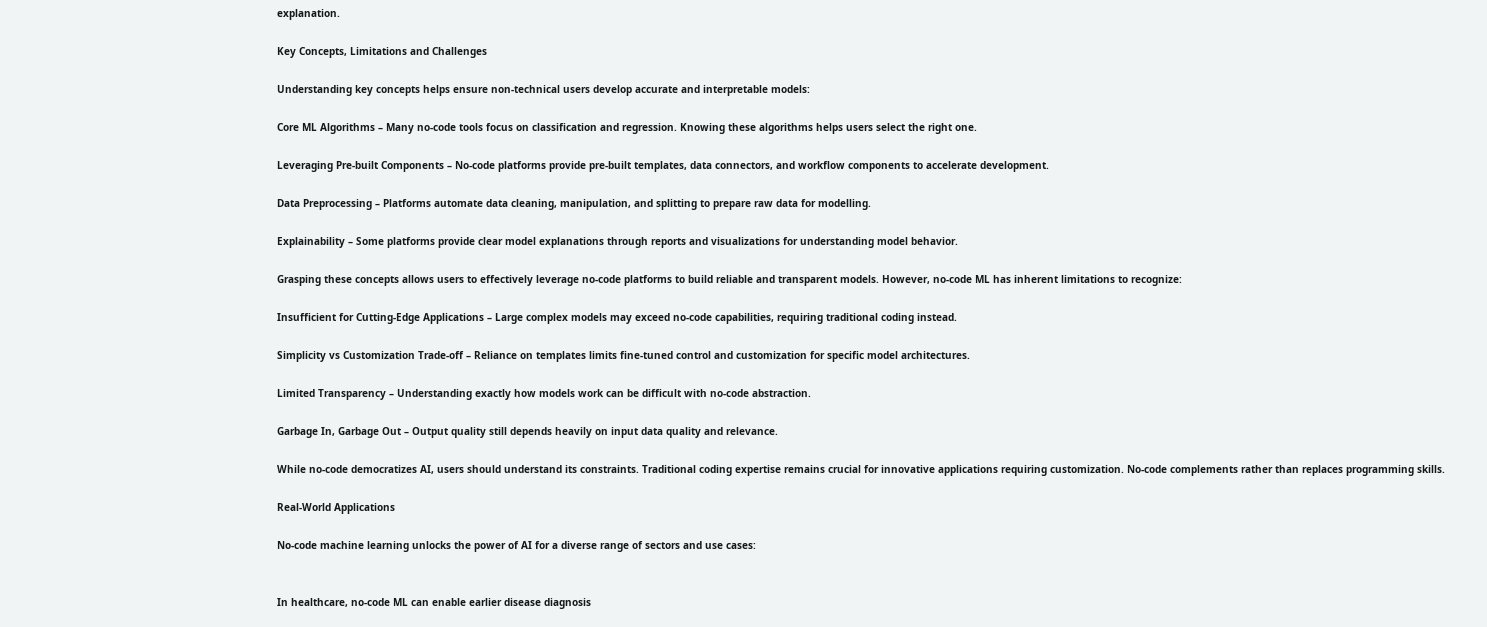explanation.

Key Concepts, Limitations and Challenges

Understanding key concepts helps ensure non-technical users develop accurate and interpretable models:

Core ML Algorithms – Many no-code tools focus on classification and regression. Knowing these algorithms helps users select the right one.

Leveraging Pre-built Components – No-code platforms provide pre-built templates, data connectors, and workflow components to accelerate development.

Data Preprocessing – Platforms automate data cleaning, manipulation, and splitting to prepare raw data for modelling.

Explainability – Some platforms provide clear model explanations through reports and visualizations for understanding model behavior.

Grasping these concepts allows users to effectively leverage no-code platforms to build reliable and transparent models. However, no-code ML has inherent limitations to recognize:

Insufficient for Cutting-Edge Applications – Large complex models may exceed no-code capabilities, requiring traditional coding instead.

Simplicity vs Customization Trade-off – Reliance on templates limits fine-tuned control and customization for specific model architectures.

Limited Transparency – Understanding exactly how models work can be difficult with no-code abstraction.

Garbage In, Garbage Out – Output quality still depends heavily on input data quality and relevance.

While no-code democratizes AI, users should understand its constraints. Traditional coding expertise remains crucial for innovative applications requiring customization. No-code complements rather than replaces programming skills.

Real-World Applications

No-code machine learning unlocks the power of AI for a diverse range of sectors and use cases:


In healthcare, no-code ML can enable earlier disease diagnosis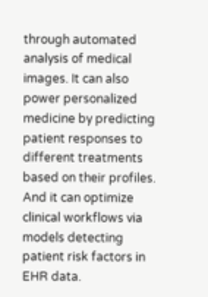through automated analysis of medical images. It can also power personalized medicine by predicting patient responses to different treatments based on their profiles. And it can optimize clinical workflows via models detecting patient risk factors in EHR data.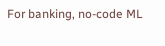For banking, no-code ML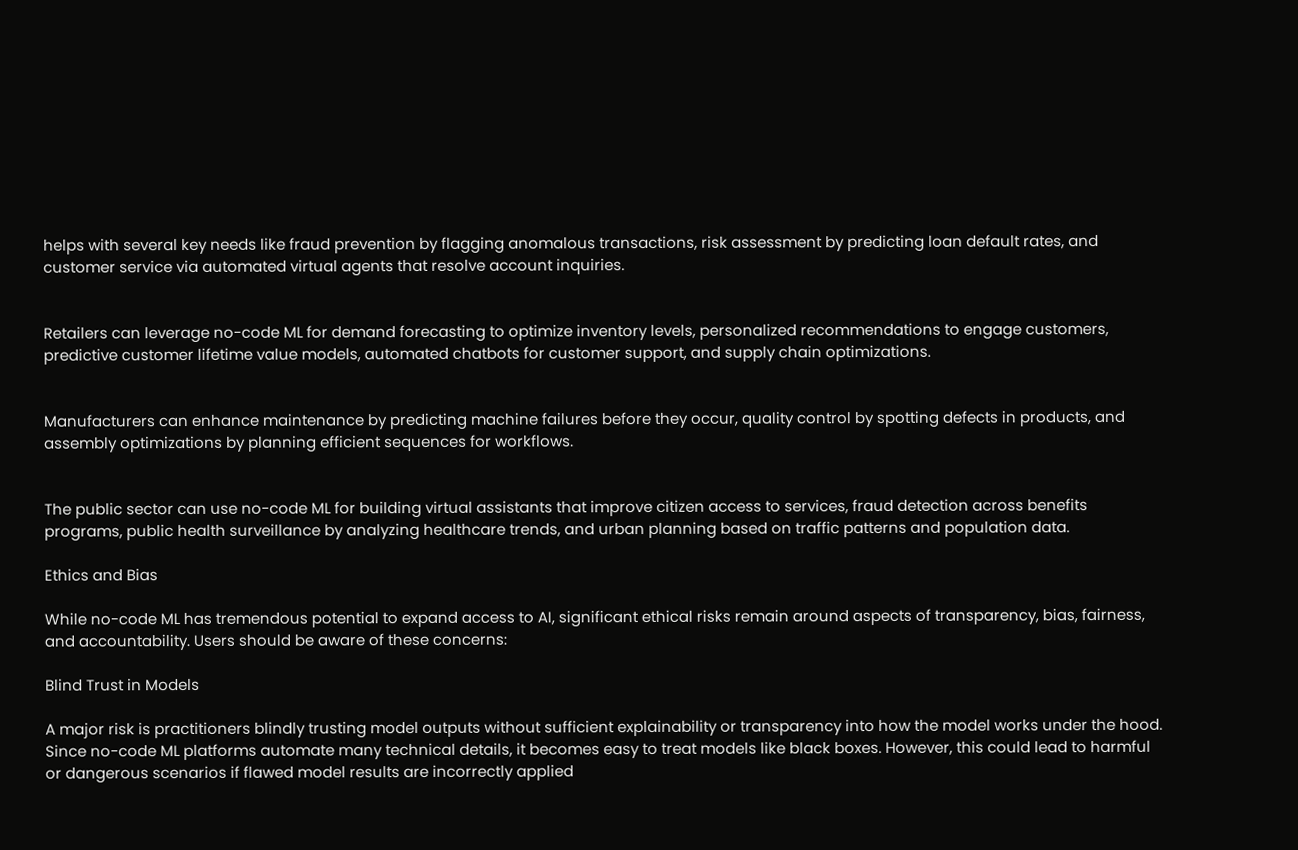helps with several key needs like fraud prevention by flagging anomalous transactions, risk assessment by predicting loan default rates, and customer service via automated virtual agents that resolve account inquiries.


Retailers can leverage no-code ML for demand forecasting to optimize inventory levels, personalized recommendations to engage customers, predictive customer lifetime value models, automated chatbots for customer support, and supply chain optimizations.


Manufacturers can enhance maintenance by predicting machine failures before they occur, quality control by spotting defects in products, and assembly optimizations by planning efficient sequences for workflows.


The public sector can use no-code ML for building virtual assistants that improve citizen access to services, fraud detection across benefits programs, public health surveillance by analyzing healthcare trends, and urban planning based on traffic patterns and population data.

Ethics and Bias

While no-code ML has tremendous potential to expand access to AI, significant ethical risks remain around aspects of transparency, bias, fairness, and accountability. Users should be aware of these concerns:

Blind Trust in Models

A major risk is practitioners blindly trusting model outputs without sufficient explainability or transparency into how the model works under the hood. Since no-code ML platforms automate many technical details, it becomes easy to treat models like black boxes. However, this could lead to harmful or dangerous scenarios if flawed model results are incorrectly applied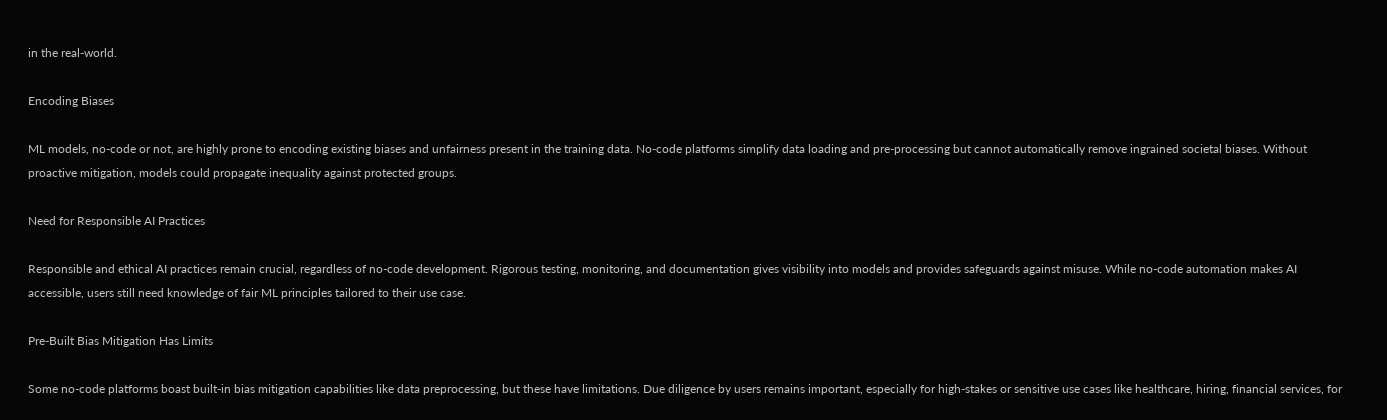in the real-world.

Encoding Biases

ML models, no-code or not, are highly prone to encoding existing biases and unfairness present in the training data. No-code platforms simplify data loading and pre-processing but cannot automatically remove ingrained societal biases. Without proactive mitigation, models could propagate inequality against protected groups.

Need for Responsible AI Practices

Responsible and ethical AI practices remain crucial, regardless of no-code development. Rigorous testing, monitoring, and documentation gives visibility into models and provides safeguards against misuse. While no-code automation makes AI accessible, users still need knowledge of fair ML principles tailored to their use case.

Pre-Built Bias Mitigation Has Limits

Some no-code platforms boast built-in bias mitigation capabilities like data preprocessing, but these have limitations. Due diligence by users remains important, especially for high-stakes or sensitive use cases like healthcare, hiring, financial services, for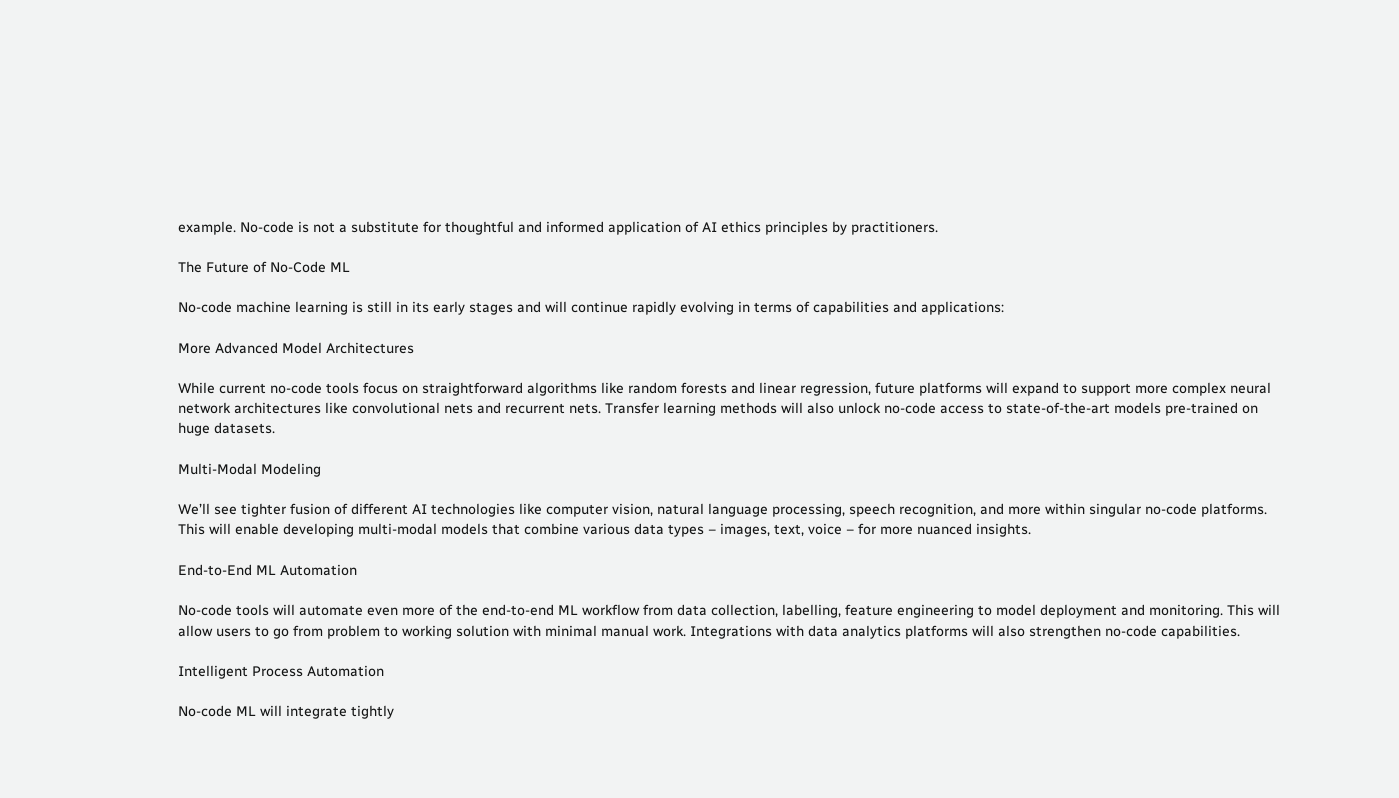example. No-code is not a substitute for thoughtful and informed application of AI ethics principles by practitioners.

The Future of No-Code ML

No-code machine learning is still in its early stages and will continue rapidly evolving in terms of capabilities and applications:

More Advanced Model Architectures

While current no-code tools focus on straightforward algorithms like random forests and linear regression, future platforms will expand to support more complex neural network architectures like convolutional nets and recurrent nets. Transfer learning methods will also unlock no-code access to state-of-the-art models pre-trained on huge datasets.

Multi-Modal Modeling

We’ll see tighter fusion of different AI technologies like computer vision, natural language processing, speech recognition, and more within singular no-code platforms. This will enable developing multi-modal models that combine various data types – images, text, voice – for more nuanced insights.

End-to-End ML Automation

No-code tools will automate even more of the end-to-end ML workflow from data collection, labelling, feature engineering to model deployment and monitoring. This will allow users to go from problem to working solution with minimal manual work. Integrations with data analytics platforms will also strengthen no-code capabilities.

Intelligent Process Automation

No-code ML will integrate tightly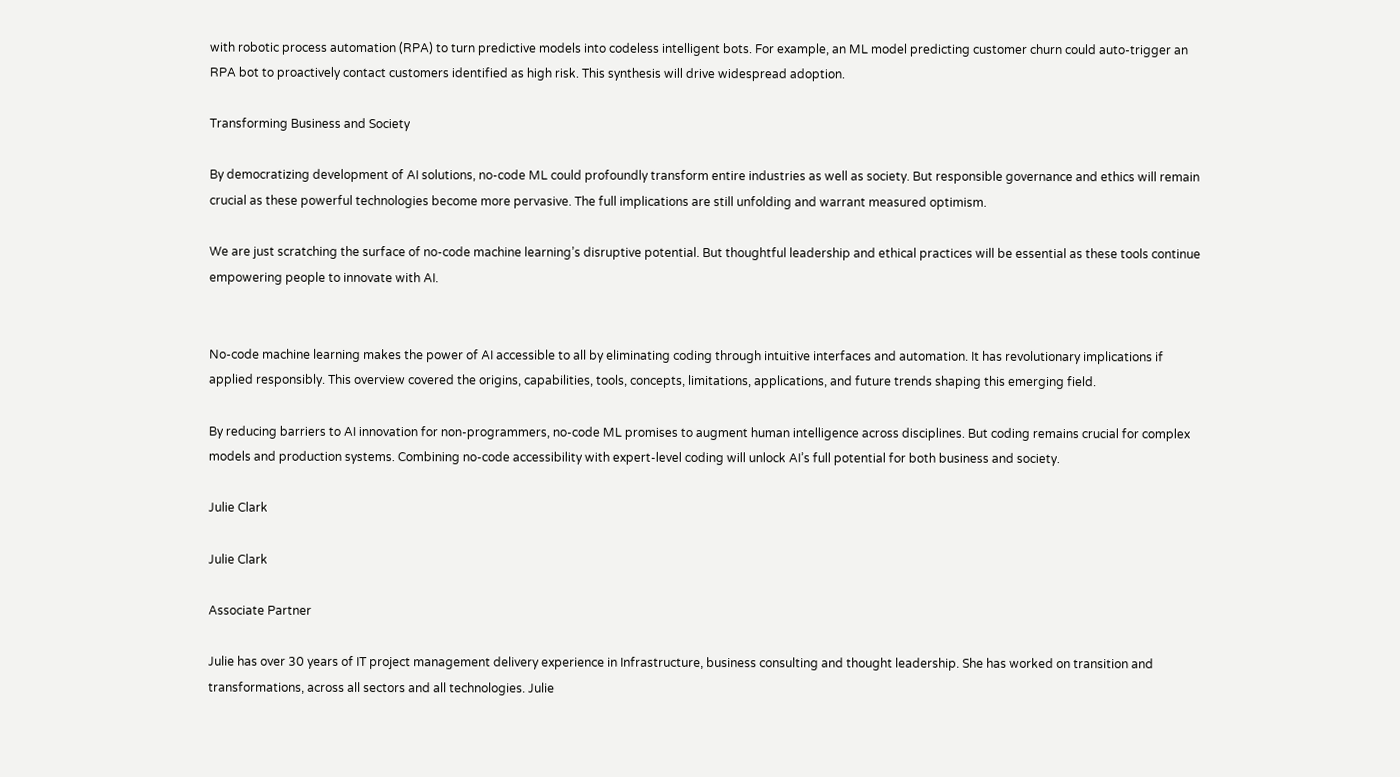with robotic process automation (RPA) to turn predictive models into codeless intelligent bots. For example, an ML model predicting customer churn could auto-trigger an RPA bot to proactively contact customers identified as high risk. This synthesis will drive widespread adoption.

Transforming Business and Society

By democratizing development of AI solutions, no-code ML could profoundly transform entire industries as well as society. But responsible governance and ethics will remain crucial as these powerful technologies become more pervasive. The full implications are still unfolding and warrant measured optimism.

We are just scratching the surface of no-code machine learning’s disruptive potential. But thoughtful leadership and ethical practices will be essential as these tools continue empowering people to innovate with AI.


No-code machine learning makes the power of AI accessible to all by eliminating coding through intuitive interfaces and automation. It has revolutionary implications if applied responsibly. This overview covered the origins, capabilities, tools, concepts, limitations, applications, and future trends shaping this emerging field.

By reducing barriers to AI innovation for non-programmers, no-code ML promises to augment human intelligence across disciplines. But coding remains crucial for complex models and production systems. Combining no-code accessibility with expert-level coding will unlock AI’s full potential for both business and society.

Julie Clark

Julie Clark

Associate Partner

Julie has over 30 years of IT project management delivery experience in Infrastructure, business consulting and thought leadership. She has worked on transition and transformations, across all sectors and all technologies. Julie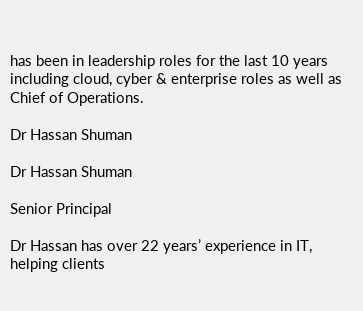has been in leadership roles for the last 10 years including cloud, cyber & enterprise roles as well as Chief of Operations.

Dr Hassan Shuman

Dr Hassan Shuman

Senior Principal

Dr Hassan has over 22 years’ experience in IT, helping clients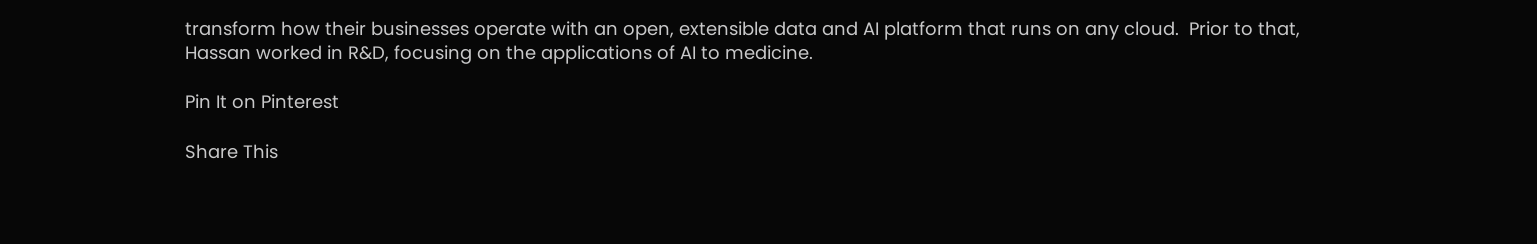transform how their businesses operate with an open, extensible data and AI platform that runs on any cloud.  Prior to that, Hassan worked in R&D, focusing on the applications of AI to medicine.

Pin It on Pinterest

Share This